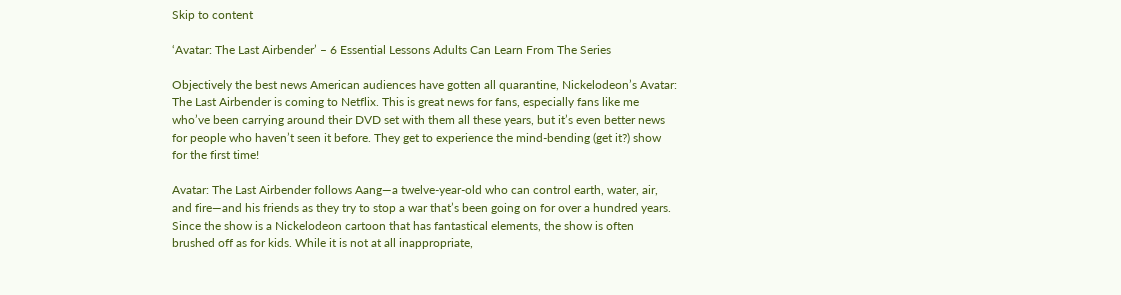Skip to content

‘Avatar: The Last Airbender’ – 6 Essential Lessons Adults Can Learn From The Series

Objectively the best news American audiences have gotten all quarantine, Nickelodeon’s Avatar: The Last Airbender is coming to Netflix. This is great news for fans, especially fans like me who’ve been carrying around their DVD set with them all these years, but it’s even better news for people who haven’t seen it before. They get to experience the mind-bending (get it?) show for the first time!

Avatar: The Last Airbender follows Aang—a twelve-year-old who can control earth, water, air, and fire—and his friends as they try to stop a war that’s been going on for over a hundred years. Since the show is a Nickelodeon cartoon that has fantastical elements, the show is often brushed off as for kids. While it is not at all inappropriate,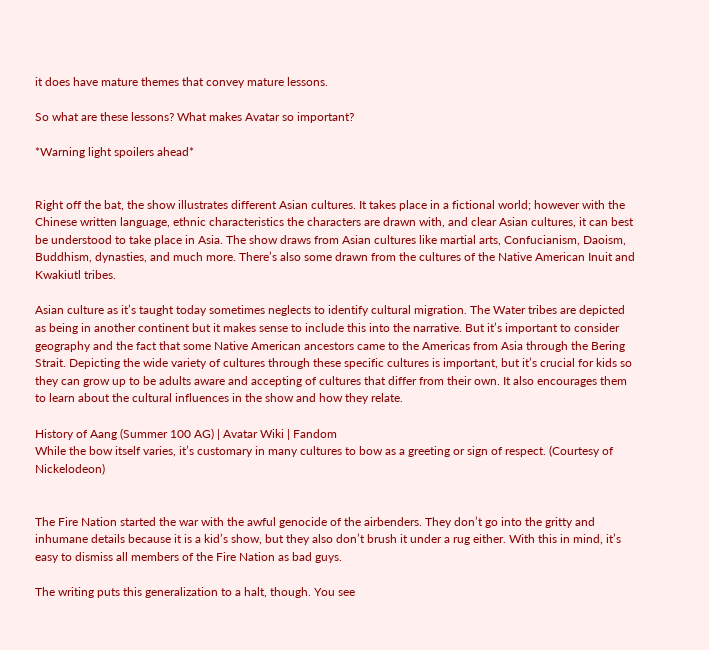it does have mature themes that convey mature lessons.

So what are these lessons? What makes Avatar so important?

*Warning light spoilers ahead*


Right off the bat, the show illustrates different Asian cultures. It takes place in a fictional world; however with the Chinese written language, ethnic characteristics the characters are drawn with, and clear Asian cultures, it can best be understood to take place in Asia. The show draws from Asian cultures like martial arts, Confucianism, Daoism, Buddhism, dynasties, and much more. There’s also some drawn from the cultures of the Native American Inuit and Kwakiutl tribes.

Asian culture as it’s taught today sometimes neglects to identify cultural migration. The Water tribes are depicted as being in another continent but it makes sense to include this into the narrative. But it’s important to consider geography and the fact that some Native American ancestors came to the Americas from Asia through the Bering Strait. Depicting the wide variety of cultures through these specific cultures is important, but it’s crucial for kids so they can grow up to be adults aware and accepting of cultures that differ from their own. It also encourages them to learn about the cultural influences in the show and how they relate.

History of Aang (Summer 100 AG) | Avatar Wiki | Fandom
While the bow itself varies, it’s customary in many cultures to bow as a greeting or sign of respect. (Courtesy of Nickelodeon)


The Fire Nation started the war with the awful genocide of the airbenders. They don’t go into the gritty and inhumane details because it is a kid’s show, but they also don’t brush it under a rug either. With this in mind, it’s easy to dismiss all members of the Fire Nation as bad guys.

The writing puts this generalization to a halt, though. You see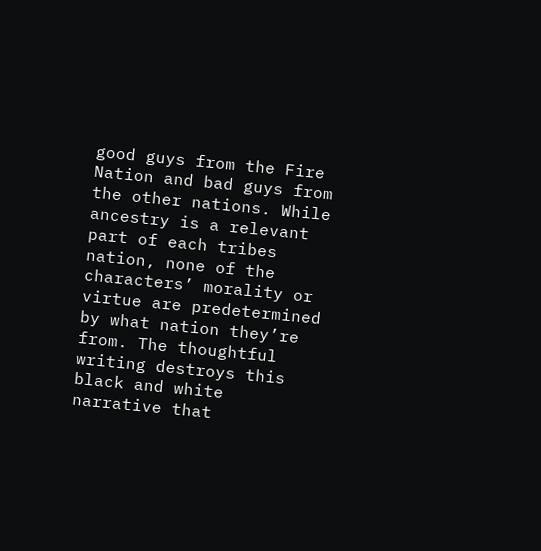good guys from the Fire Nation and bad guys from the other nations. While ancestry is a relevant part of each tribes nation, none of the characters’ morality or virtue are predetermined by what nation they’re from. The thoughtful writing destroys this black and white narrative that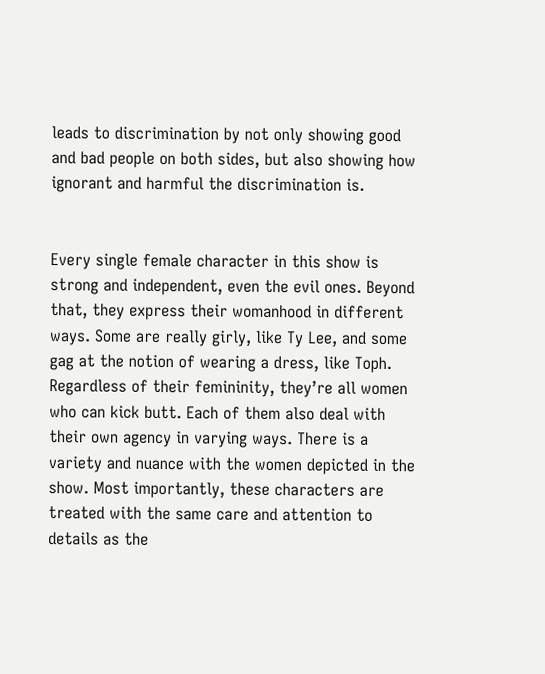leads to discrimination by not only showing good and bad people on both sides, but also showing how ignorant and harmful the discrimination is.


Every single female character in this show is strong and independent, even the evil ones. Beyond that, they express their womanhood in different ways. Some are really girly, like Ty Lee, and some gag at the notion of wearing a dress, like Toph. Regardless of their femininity, they’re all women who can kick butt. Each of them also deal with their own agency in varying ways. There is a variety and nuance with the women depicted in the show. Most importantly, these characters are treated with the same care and attention to details as the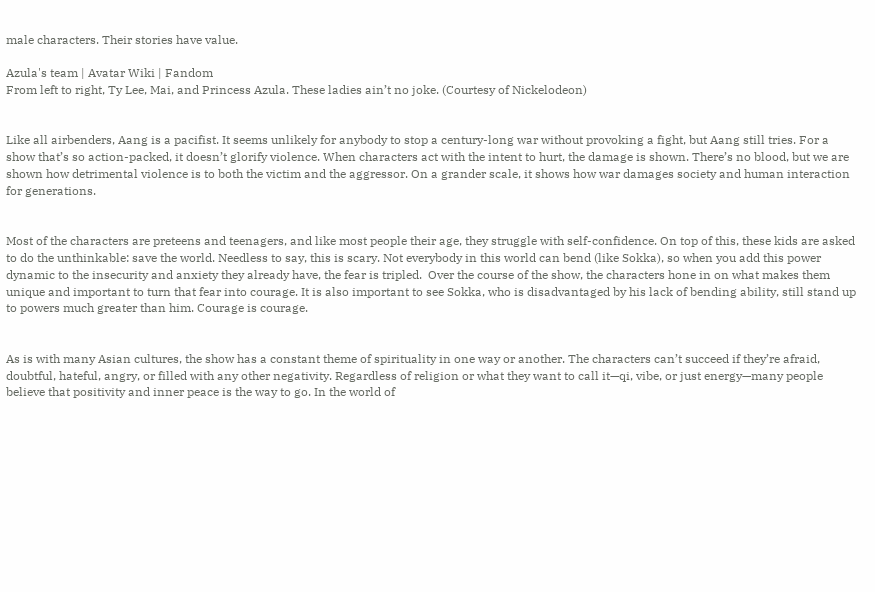male characters. Their stories have value.

Azula's team | Avatar Wiki | Fandom
From left to right, Ty Lee, Mai, and Princess Azula. These ladies ain’t no joke. (Courtesy of Nickelodeon)


Like all airbenders, Aang is a pacifist. It seems unlikely for anybody to stop a century-long war without provoking a fight, but Aang still tries. For a show that’s so action-packed, it doesn’t glorify violence. When characters act with the intent to hurt, the damage is shown. There’s no blood, but we are shown how detrimental violence is to both the victim and the aggressor. On a grander scale, it shows how war damages society and human interaction for generations.


Most of the characters are preteens and teenagers, and like most people their age, they struggle with self-confidence. On top of this, these kids are asked to do the unthinkable: save the world. Needless to say, this is scary. Not everybody in this world can bend (like Sokka), so when you add this power dynamic to the insecurity and anxiety they already have, the fear is tripled.  Over the course of the show, the characters hone in on what makes them unique and important to turn that fear into courage. It is also important to see Sokka, who is disadvantaged by his lack of bending ability, still stand up to powers much greater than him. Courage is courage.


As is with many Asian cultures, the show has a constant theme of spirituality in one way or another. The characters can’t succeed if they’re afraid, doubtful, hateful, angry, or filled with any other negativity. Regardless of religion or what they want to call it—qi, vibe, or just energy—many people believe that positivity and inner peace is the way to go. In the world of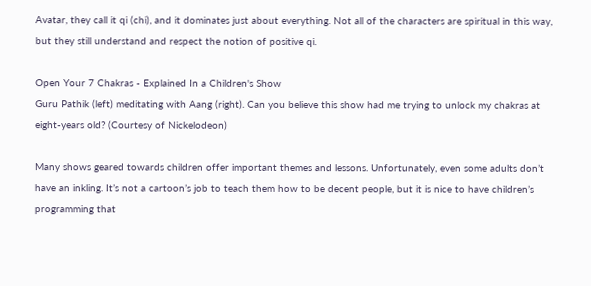Avatar, they call it qi (chi), and it dominates just about everything. Not all of the characters are spiritual in this way, but they still understand and respect the notion of positive qi.

Open Your 7 Chakras - Explained In a Children's Show
Guru Pathik (left) meditating with Aang (right). Can you believe this show had me trying to unlock my chakras at eight-years old? (Courtesy of Nickelodeon)

Many shows geared towards children offer important themes and lessons. Unfortunately, even some adults don’t have an inkling. It’s not a cartoon’s job to teach them how to be decent people, but it is nice to have children’s programming that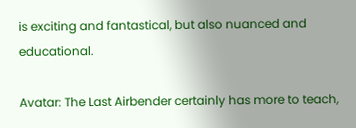is exciting and fantastical, but also nuanced and educational.

Avatar: The Last Airbender certainly has more to teach,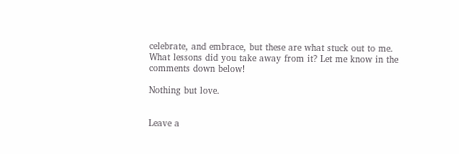celebrate, and embrace, but these are what stuck out to me. What lessons did you take away from it? Let me know in the comments down below!

Nothing but love.


Leave a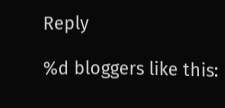Reply

%d bloggers like this: